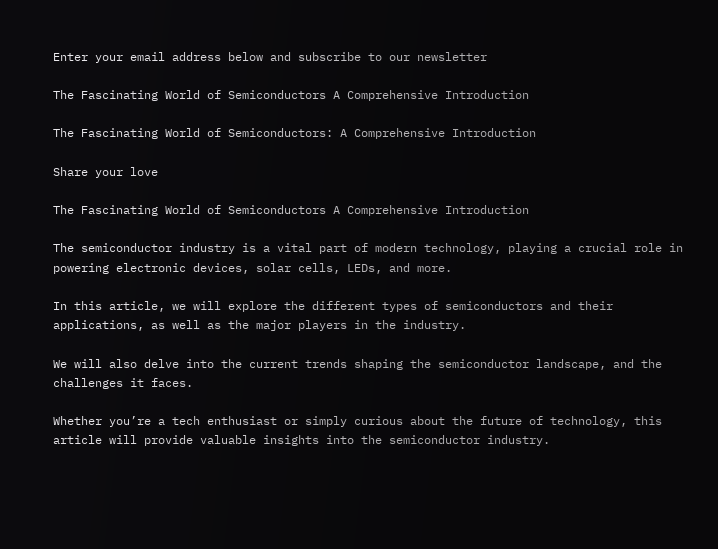Enter your email address below and subscribe to our newsletter

The Fascinating World of Semiconductors A Comprehensive Introduction

The Fascinating World of Semiconductors: A Comprehensive Introduction

Share your love

The Fascinating World of Semiconductors A Comprehensive Introduction

The semiconductor industry is a vital part of modern technology, playing a crucial role in powering electronic devices, solar cells, LEDs, and more.

In this article, we will explore the different types of semiconductors and their applications, as well as the major players in the industry.

We will also delve into the current trends shaping the semiconductor landscape, and the challenges it faces.

Whether you’re a tech enthusiast or simply curious about the future of technology, this article will provide valuable insights into the semiconductor industry.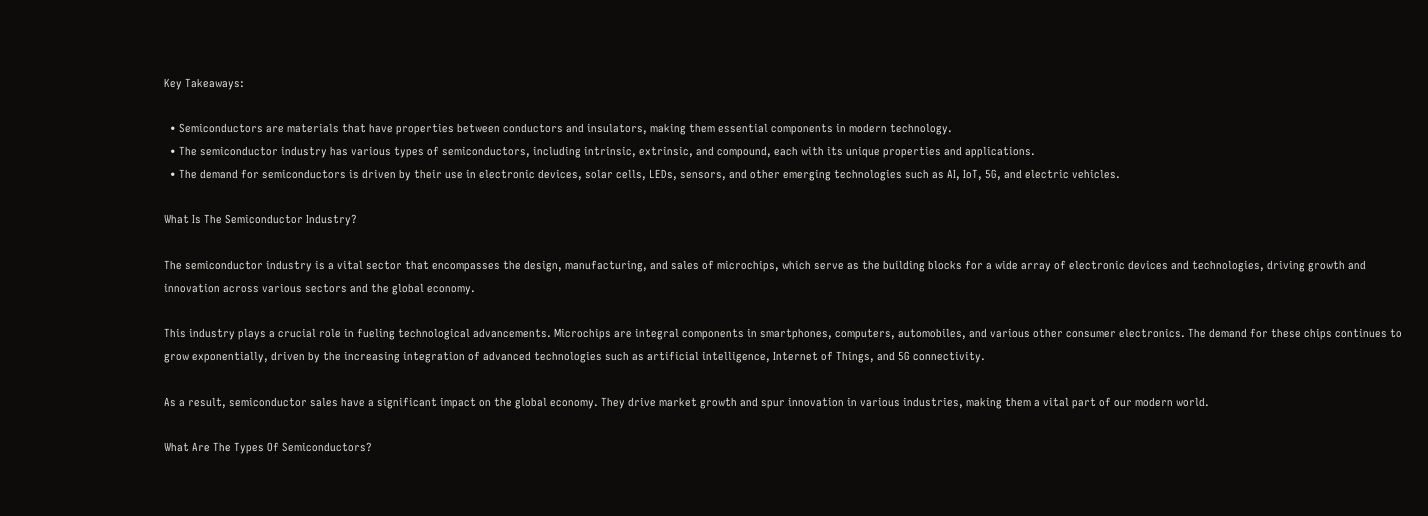Key Takeaways:

  • Semiconductors are materials that have properties between conductors and insulators, making them essential components in modern technology.
  • The semiconductor industry has various types of semiconductors, including intrinsic, extrinsic, and compound, each with its unique properties and applications.
  • The demand for semiconductors is driven by their use in electronic devices, solar cells, LEDs, sensors, and other emerging technologies such as AI, IoT, 5G, and electric vehicles.

What Is The Semiconductor Industry?

The semiconductor industry is a vital sector that encompasses the design, manufacturing, and sales of microchips, which serve as the building blocks for a wide array of electronic devices and technologies, driving growth and innovation across various sectors and the global economy.

This industry plays a crucial role in fueling technological advancements. Microchips are integral components in smartphones, computers, automobiles, and various other consumer electronics. The demand for these chips continues to grow exponentially, driven by the increasing integration of advanced technologies such as artificial intelligence, Internet of Things, and 5G connectivity.

As a result, semiconductor sales have a significant impact on the global economy. They drive market growth and spur innovation in various industries, making them a vital part of our modern world.

What Are The Types Of Semiconductors?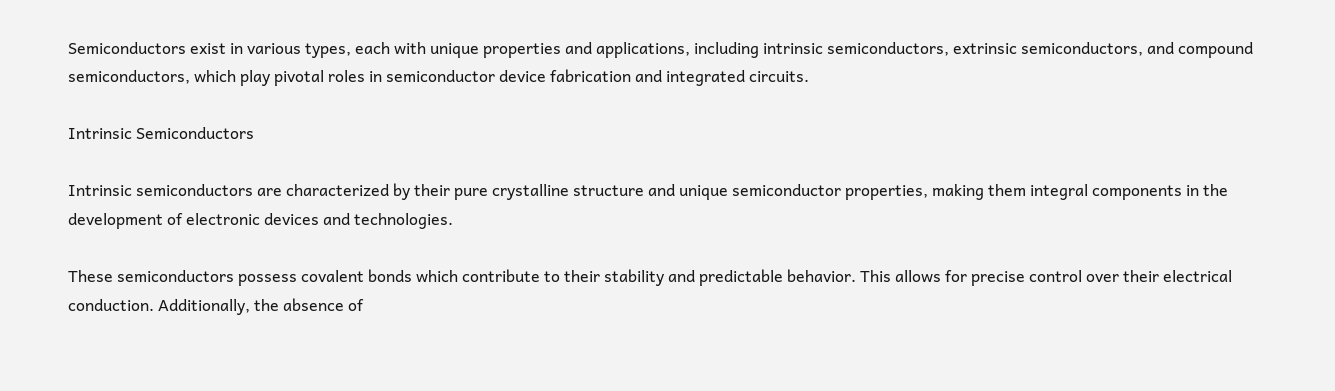Semiconductors exist in various types, each with unique properties and applications, including intrinsic semiconductors, extrinsic semiconductors, and compound semiconductors, which play pivotal roles in semiconductor device fabrication and integrated circuits.

Intrinsic Semiconductors

Intrinsic semiconductors are characterized by their pure crystalline structure and unique semiconductor properties, making them integral components in the development of electronic devices and technologies.

These semiconductors possess covalent bonds which contribute to their stability and predictable behavior. This allows for precise control over their electrical conduction. Additionally, the absence of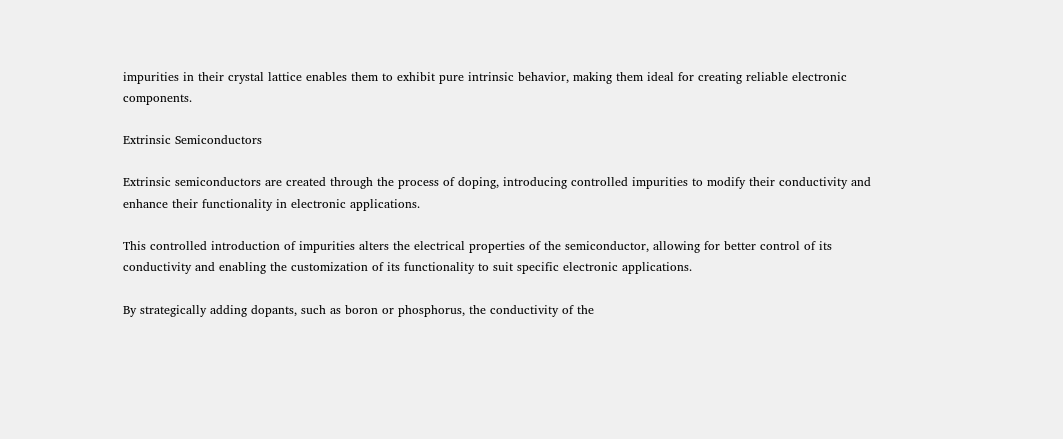impurities in their crystal lattice enables them to exhibit pure intrinsic behavior, making them ideal for creating reliable electronic components.

Extrinsic Semiconductors

Extrinsic semiconductors are created through the process of doping, introducing controlled impurities to modify their conductivity and enhance their functionality in electronic applications.

This controlled introduction of impurities alters the electrical properties of the semiconductor, allowing for better control of its conductivity and enabling the customization of its functionality to suit specific electronic applications.

By strategically adding dopants, such as boron or phosphorus, the conductivity of the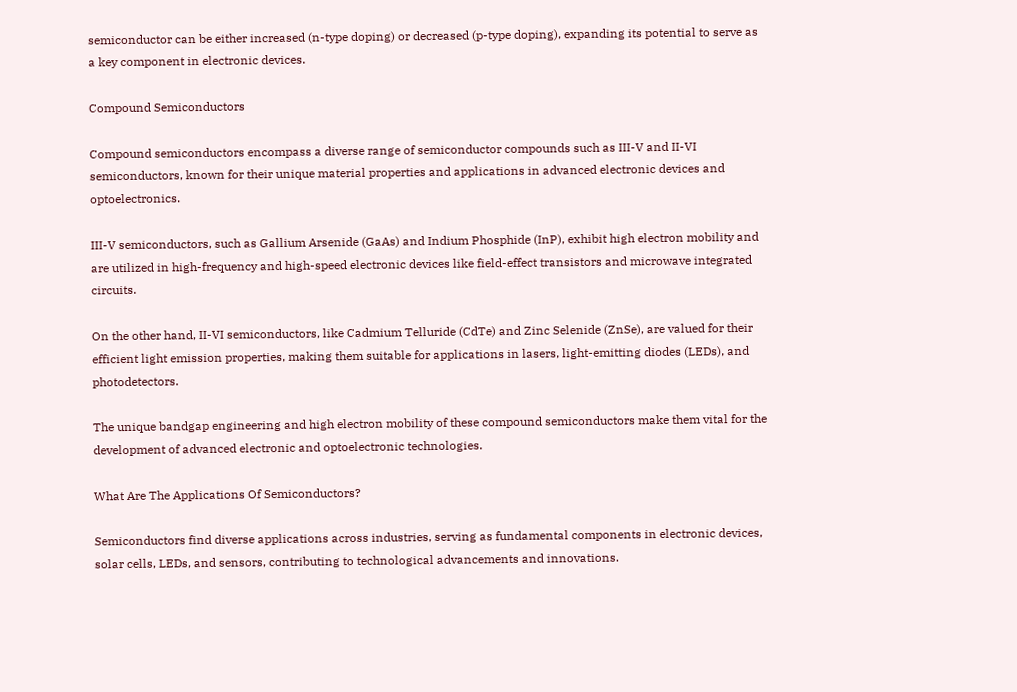semiconductor can be either increased (n-type doping) or decreased (p-type doping), expanding its potential to serve as a key component in electronic devices.

Compound Semiconductors

Compound semiconductors encompass a diverse range of semiconductor compounds such as III-V and II-VI semiconductors, known for their unique material properties and applications in advanced electronic devices and optoelectronics.

III-V semiconductors, such as Gallium Arsenide (GaAs) and Indium Phosphide (InP), exhibit high electron mobility and are utilized in high-frequency and high-speed electronic devices like field-effect transistors and microwave integrated circuits.

On the other hand, II-VI semiconductors, like Cadmium Telluride (CdTe) and Zinc Selenide (ZnSe), are valued for their efficient light emission properties, making them suitable for applications in lasers, light-emitting diodes (LEDs), and photodetectors.

The unique bandgap engineering and high electron mobility of these compound semiconductors make them vital for the development of advanced electronic and optoelectronic technologies.

What Are The Applications Of Semiconductors?

Semiconductors find diverse applications across industries, serving as fundamental components in electronic devices, solar cells, LEDs, and sensors, contributing to technological advancements and innovations.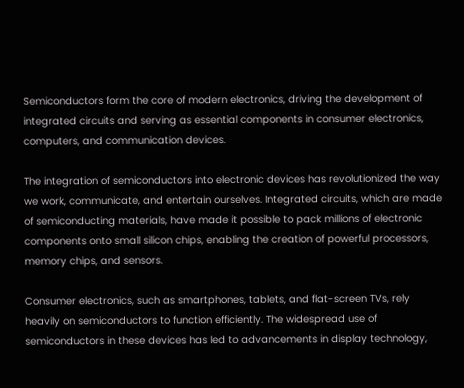Semiconductors form the core of modern electronics, driving the development of integrated circuits and serving as essential components in consumer electronics, computers, and communication devices.

The integration of semiconductors into electronic devices has revolutionized the way we work, communicate, and entertain ourselves. Integrated circuits, which are made of semiconducting materials, have made it possible to pack millions of electronic components onto small silicon chips, enabling the creation of powerful processors, memory chips, and sensors.

Consumer electronics, such as smartphones, tablets, and flat-screen TVs, rely heavily on semiconductors to function efficiently. The widespread use of semiconductors in these devices has led to advancements in display technology,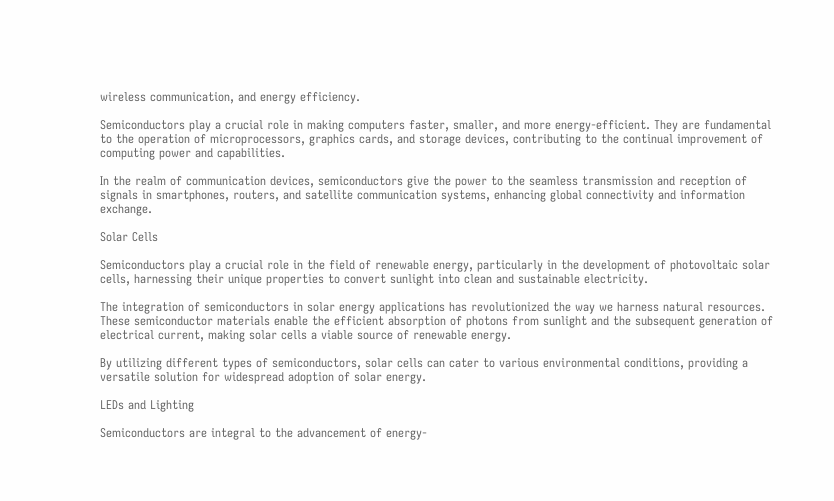wireless communication, and energy efficiency.

Semiconductors play a crucial role in making computers faster, smaller, and more energy-efficient. They are fundamental to the operation of microprocessors, graphics cards, and storage devices, contributing to the continual improvement of computing power and capabilities.

In the realm of communication devices, semiconductors give the power to the seamless transmission and reception of signals in smartphones, routers, and satellite communication systems, enhancing global connectivity and information exchange.

Solar Cells

Semiconductors play a crucial role in the field of renewable energy, particularly in the development of photovoltaic solar cells, harnessing their unique properties to convert sunlight into clean and sustainable electricity.

The integration of semiconductors in solar energy applications has revolutionized the way we harness natural resources. These semiconductor materials enable the efficient absorption of photons from sunlight and the subsequent generation of electrical current, making solar cells a viable source of renewable energy.

By utilizing different types of semiconductors, solar cells can cater to various environmental conditions, providing a versatile solution for widespread adoption of solar energy.

LEDs and Lighting

Semiconductors are integral to the advancement of energy-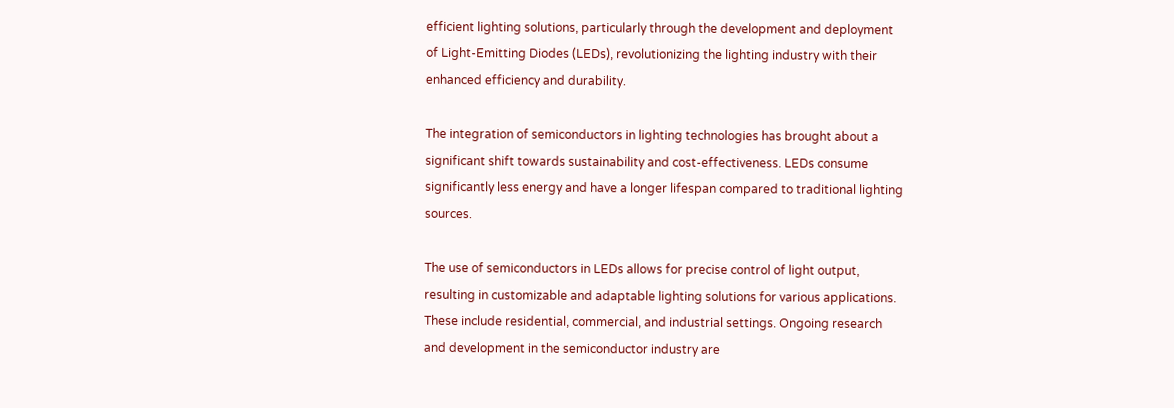efficient lighting solutions, particularly through the development and deployment of Light-Emitting Diodes (LEDs), revolutionizing the lighting industry with their enhanced efficiency and durability.

The integration of semiconductors in lighting technologies has brought about a significant shift towards sustainability and cost-effectiveness. LEDs consume significantly less energy and have a longer lifespan compared to traditional lighting sources.

The use of semiconductors in LEDs allows for precise control of light output, resulting in customizable and adaptable lighting solutions for various applications. These include residential, commercial, and industrial settings. Ongoing research and development in the semiconductor industry are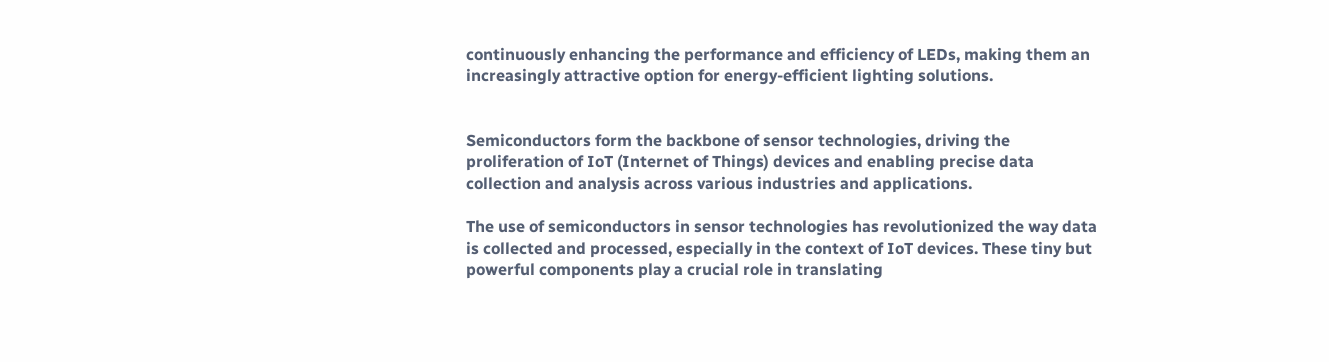continuously enhancing the performance and efficiency of LEDs, making them an increasingly attractive option for energy-efficient lighting solutions.


Semiconductors form the backbone of sensor technologies, driving the proliferation of IoT (Internet of Things) devices and enabling precise data collection and analysis across various industries and applications.

The use of semiconductors in sensor technologies has revolutionized the way data is collected and processed, especially in the context of IoT devices. These tiny but powerful components play a crucial role in translating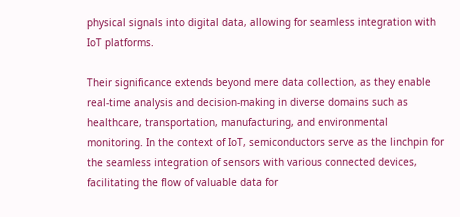physical signals into digital data, allowing for seamless integration with IoT platforms.

Their significance extends beyond mere data collection, as they enable real-time analysis and decision-making in diverse domains such as healthcare, transportation, manufacturing, and environmental monitoring. In the context of IoT, semiconductors serve as the linchpin for the seamless integration of sensors with various connected devices, facilitating the flow of valuable data for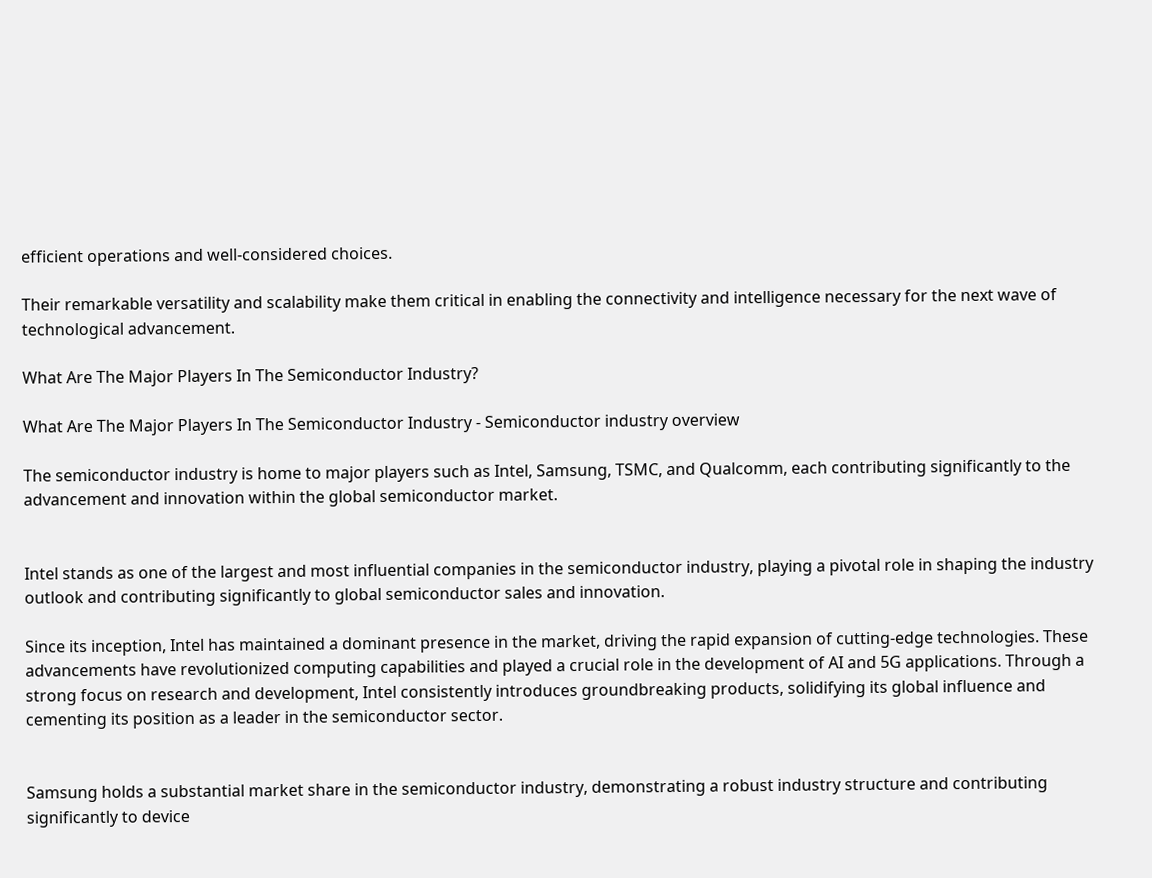efficient operations and well-considered choices.

Their remarkable versatility and scalability make them critical in enabling the connectivity and intelligence necessary for the next wave of technological advancement.

What Are The Major Players In The Semiconductor Industry?

What Are The Major Players In The Semiconductor Industry - Semiconductor industry overview

The semiconductor industry is home to major players such as Intel, Samsung, TSMC, and Qualcomm, each contributing significantly to the advancement and innovation within the global semiconductor market.


Intel stands as one of the largest and most influential companies in the semiconductor industry, playing a pivotal role in shaping the industry outlook and contributing significantly to global semiconductor sales and innovation.

Since its inception, Intel has maintained a dominant presence in the market, driving the rapid expansion of cutting-edge technologies. These advancements have revolutionized computing capabilities and played a crucial role in the development of AI and 5G applications. Through a strong focus on research and development, Intel consistently introduces groundbreaking products, solidifying its global influence and cementing its position as a leader in the semiconductor sector.


Samsung holds a substantial market share in the semiconductor industry, demonstrating a robust industry structure and contributing significantly to device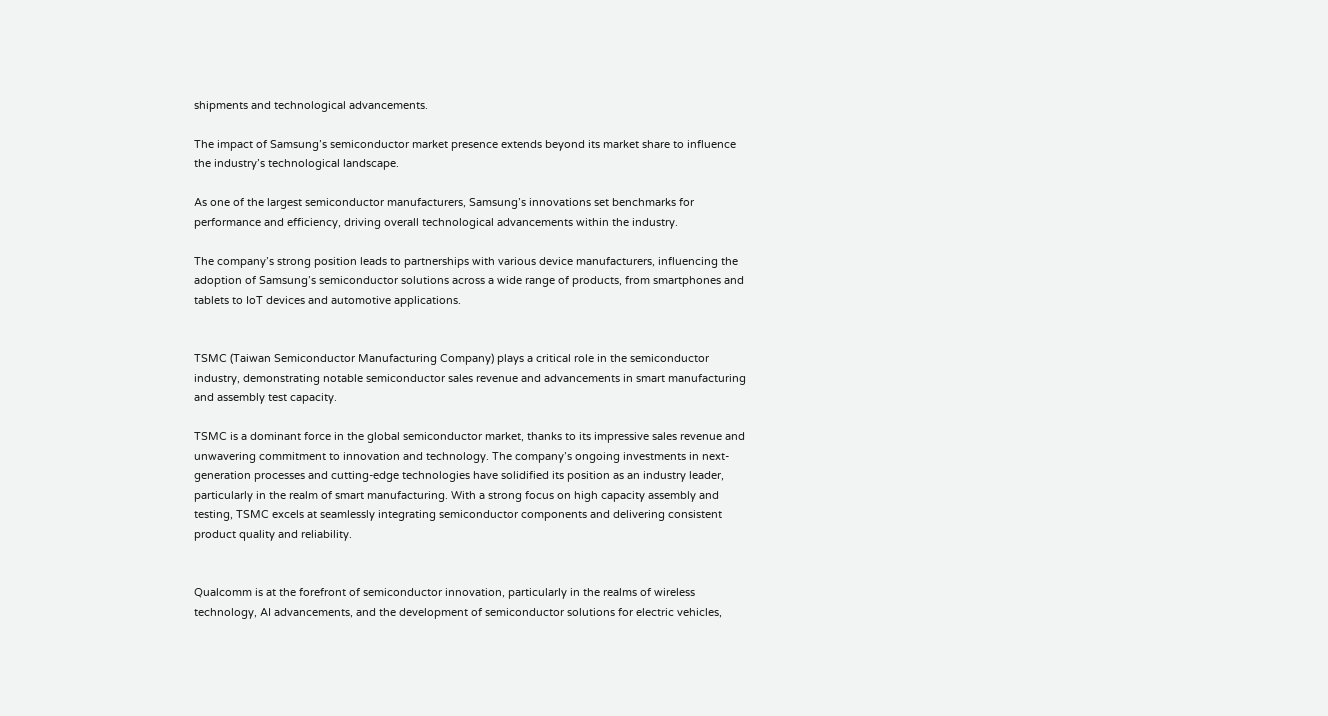shipments and technological advancements.

The impact of Samsung’s semiconductor market presence extends beyond its market share to influence the industry’s technological landscape.

As one of the largest semiconductor manufacturers, Samsung’s innovations set benchmarks for performance and efficiency, driving overall technological advancements within the industry.

The company’s strong position leads to partnerships with various device manufacturers, influencing the adoption of Samsung’s semiconductor solutions across a wide range of products, from smartphones and tablets to IoT devices and automotive applications.


TSMC (Taiwan Semiconductor Manufacturing Company) plays a critical role in the semiconductor industry, demonstrating notable semiconductor sales revenue and advancements in smart manufacturing and assembly test capacity.

TSMC is a dominant force in the global semiconductor market, thanks to its impressive sales revenue and unwavering commitment to innovation and technology. The company’s ongoing investments in next-generation processes and cutting-edge technologies have solidified its position as an industry leader, particularly in the realm of smart manufacturing. With a strong focus on high capacity assembly and testing, TSMC excels at seamlessly integrating semiconductor components and delivering consistent product quality and reliability.


Qualcomm is at the forefront of semiconductor innovation, particularly in the realms of wireless technology, AI advancements, and the development of semiconductor solutions for electric vehicles,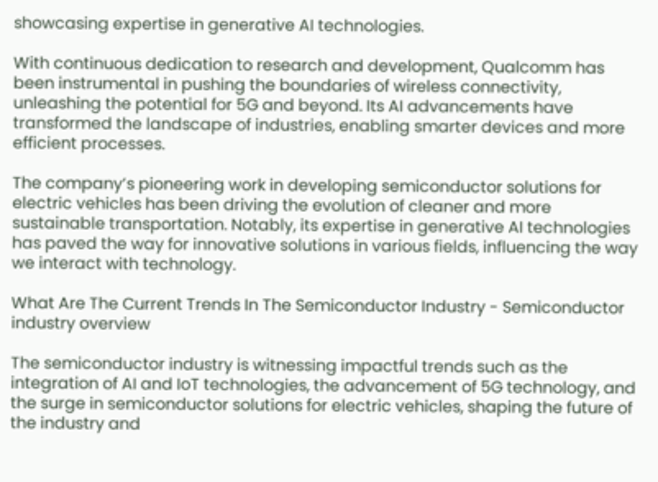showcasing expertise in generative AI technologies.

With continuous dedication to research and development, Qualcomm has been instrumental in pushing the boundaries of wireless connectivity, unleashing the potential for 5G and beyond. Its AI advancements have transformed the landscape of industries, enabling smarter devices and more efficient processes.

The company’s pioneering work in developing semiconductor solutions for electric vehicles has been driving the evolution of cleaner and more sustainable transportation. Notably, its expertise in generative AI technologies has paved the way for innovative solutions in various fields, influencing the way we interact with technology.

What Are The Current Trends In The Semiconductor Industry - Semiconductor industry overview

The semiconductor industry is witnessing impactful trends such as the integration of AI and IoT technologies, the advancement of 5G technology, and the surge in semiconductor solutions for electric vehicles, shaping the future of the industry and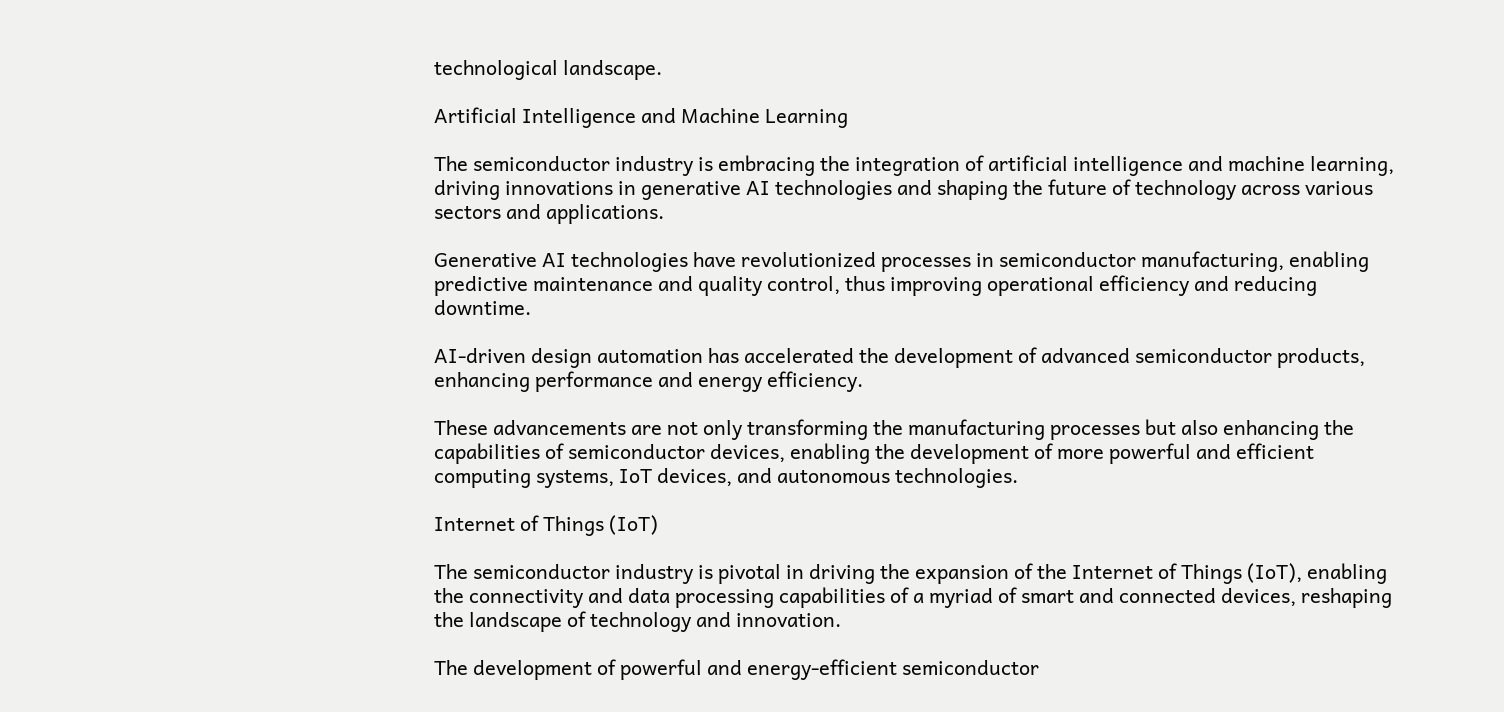technological landscape.

Artificial Intelligence and Machine Learning

The semiconductor industry is embracing the integration of artificial intelligence and machine learning, driving innovations in generative AI technologies and shaping the future of technology across various sectors and applications.

Generative AI technologies have revolutionized processes in semiconductor manufacturing, enabling predictive maintenance and quality control, thus improving operational efficiency and reducing downtime.

AI-driven design automation has accelerated the development of advanced semiconductor products, enhancing performance and energy efficiency.

These advancements are not only transforming the manufacturing processes but also enhancing the capabilities of semiconductor devices, enabling the development of more powerful and efficient computing systems, IoT devices, and autonomous technologies.

Internet of Things (IoT)

The semiconductor industry is pivotal in driving the expansion of the Internet of Things (IoT), enabling the connectivity and data processing capabilities of a myriad of smart and connected devices, reshaping the landscape of technology and innovation.

The development of powerful and energy-efficient semiconductor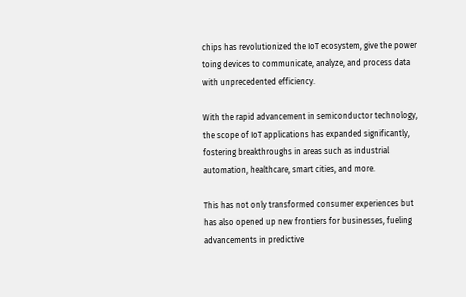chips has revolutionized the IoT ecosystem, give the power toing devices to communicate, analyze, and process data with unprecedented efficiency.

With the rapid advancement in semiconductor technology, the scope of IoT applications has expanded significantly, fostering breakthroughs in areas such as industrial automation, healthcare, smart cities, and more.

This has not only transformed consumer experiences but has also opened up new frontiers for businesses, fueling advancements in predictive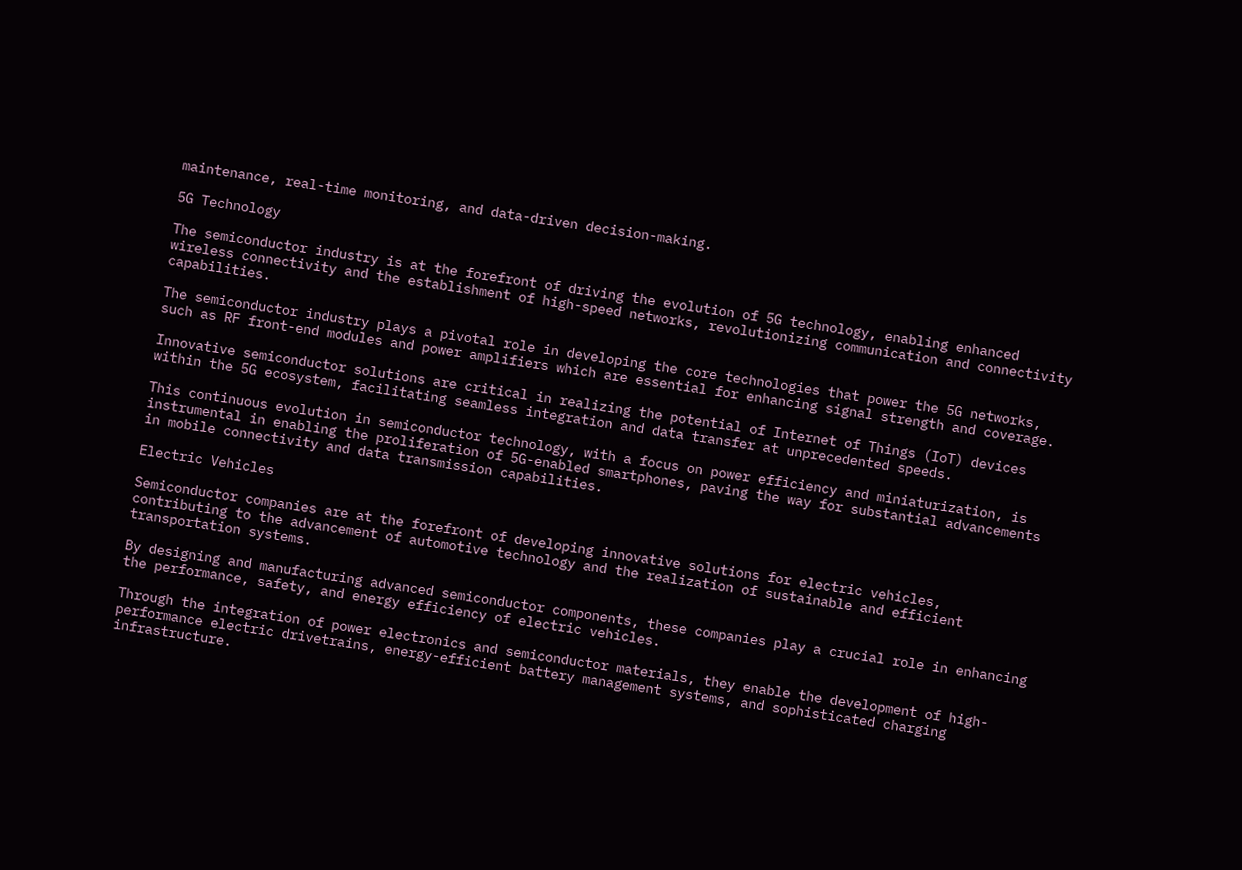maintenance, real-time monitoring, and data-driven decision-making.

5G Technology

The semiconductor industry is at the forefront of driving the evolution of 5G technology, enabling enhanced wireless connectivity and the establishment of high-speed networks, revolutionizing communication and connectivity capabilities.

The semiconductor industry plays a pivotal role in developing the core technologies that power the 5G networks, such as RF front-end modules and power amplifiers which are essential for enhancing signal strength and coverage.

Innovative semiconductor solutions are critical in realizing the potential of Internet of Things (IoT) devices within the 5G ecosystem, facilitating seamless integration and data transfer at unprecedented speeds.

This continuous evolution in semiconductor technology, with a focus on power efficiency and miniaturization, is instrumental in enabling the proliferation of 5G-enabled smartphones, paving the way for substantial advancements in mobile connectivity and data transmission capabilities.

Electric Vehicles

Semiconductor companies are at the forefront of developing innovative solutions for electric vehicles, contributing to the advancement of automotive technology and the realization of sustainable and efficient transportation systems.

By designing and manufacturing advanced semiconductor components, these companies play a crucial role in enhancing the performance, safety, and energy efficiency of electric vehicles.

Through the integration of power electronics and semiconductor materials, they enable the development of high-performance electric drivetrains, energy-efficient battery management systems, and sophisticated charging infrastructure.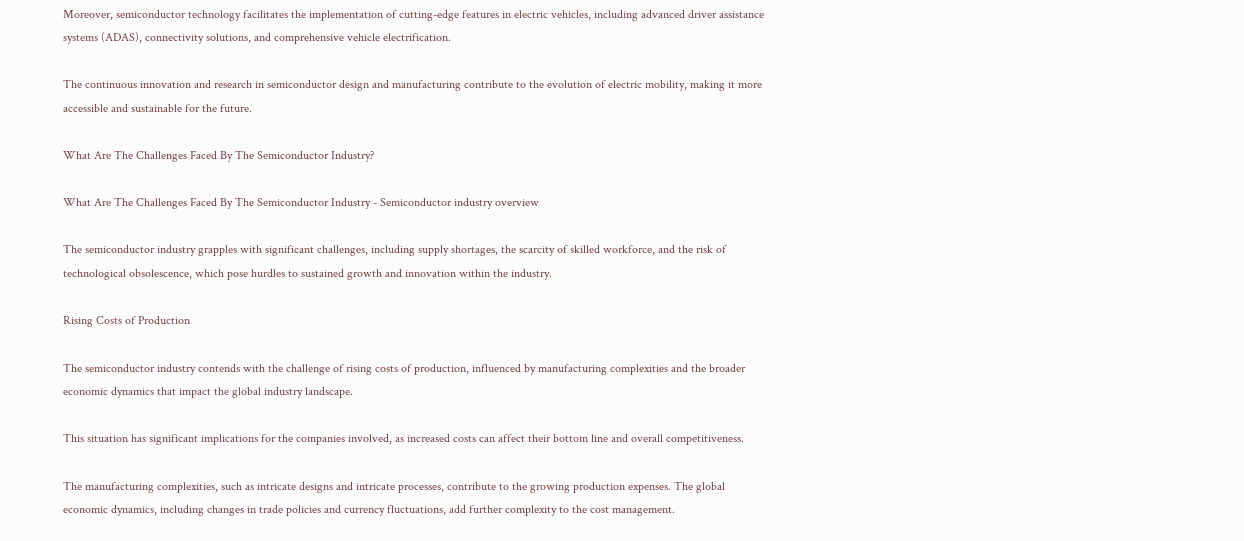Moreover, semiconductor technology facilitates the implementation of cutting-edge features in electric vehicles, including advanced driver assistance systems (ADAS), connectivity solutions, and comprehensive vehicle electrification.

The continuous innovation and research in semiconductor design and manufacturing contribute to the evolution of electric mobility, making it more accessible and sustainable for the future.

What Are The Challenges Faced By The Semiconductor Industry?

What Are The Challenges Faced By The Semiconductor Industry - Semiconductor industry overview

The semiconductor industry grapples with significant challenges, including supply shortages, the scarcity of skilled workforce, and the risk of technological obsolescence, which pose hurdles to sustained growth and innovation within the industry.

Rising Costs of Production

The semiconductor industry contends with the challenge of rising costs of production, influenced by manufacturing complexities and the broader economic dynamics that impact the global industry landscape.

This situation has significant implications for the companies involved, as increased costs can affect their bottom line and overall competitiveness.

The manufacturing complexities, such as intricate designs and intricate processes, contribute to the growing production expenses. The global economic dynamics, including changes in trade policies and currency fluctuations, add further complexity to the cost management.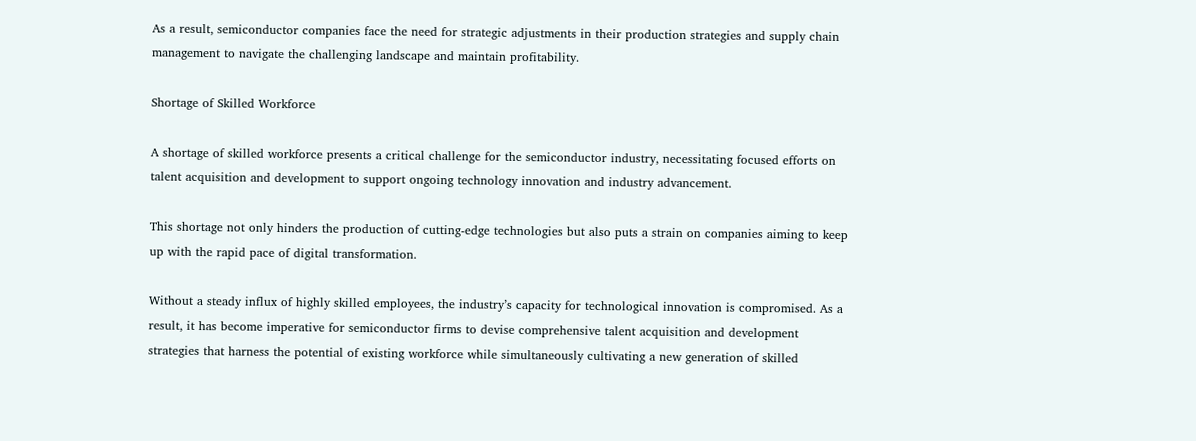As a result, semiconductor companies face the need for strategic adjustments in their production strategies and supply chain management to navigate the challenging landscape and maintain profitability.

Shortage of Skilled Workforce

A shortage of skilled workforce presents a critical challenge for the semiconductor industry, necessitating focused efforts on talent acquisition and development to support ongoing technology innovation and industry advancement.

This shortage not only hinders the production of cutting-edge technologies but also puts a strain on companies aiming to keep up with the rapid pace of digital transformation.

Without a steady influx of highly skilled employees, the industry’s capacity for technological innovation is compromised. As a result, it has become imperative for semiconductor firms to devise comprehensive talent acquisition and development strategies that harness the potential of existing workforce while simultaneously cultivating a new generation of skilled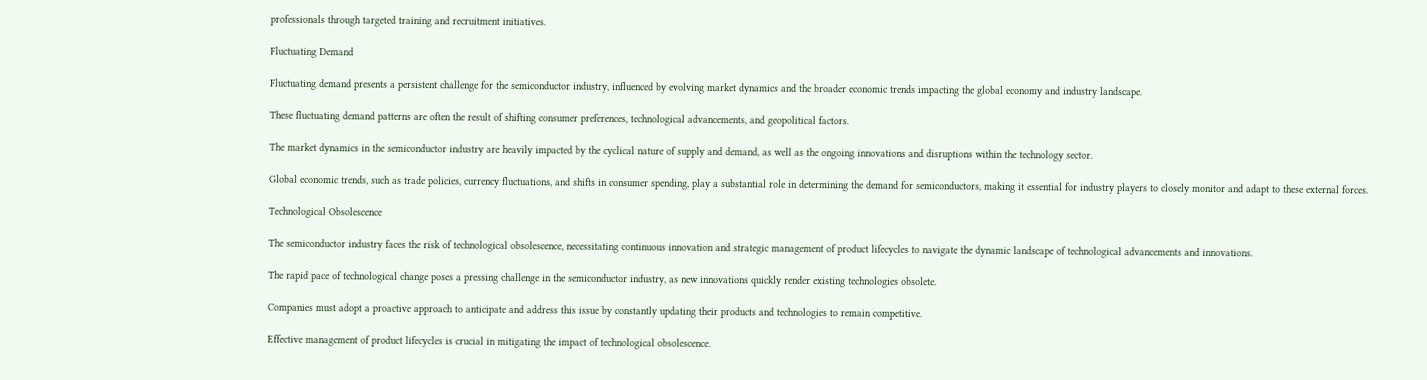professionals through targeted training and recruitment initiatives.

Fluctuating Demand

Fluctuating demand presents a persistent challenge for the semiconductor industry, influenced by evolving market dynamics and the broader economic trends impacting the global economy and industry landscape.

These fluctuating demand patterns are often the result of shifting consumer preferences, technological advancements, and geopolitical factors.

The market dynamics in the semiconductor industry are heavily impacted by the cyclical nature of supply and demand, as well as the ongoing innovations and disruptions within the technology sector.

Global economic trends, such as trade policies, currency fluctuations, and shifts in consumer spending, play a substantial role in determining the demand for semiconductors, making it essential for industry players to closely monitor and adapt to these external forces.

Technological Obsolescence

The semiconductor industry faces the risk of technological obsolescence, necessitating continuous innovation and strategic management of product lifecycles to navigate the dynamic landscape of technological advancements and innovations.

The rapid pace of technological change poses a pressing challenge in the semiconductor industry, as new innovations quickly render existing technologies obsolete.

Companies must adopt a proactive approach to anticipate and address this issue by constantly updating their products and technologies to remain competitive.

Effective management of product lifecycles is crucial in mitigating the impact of technological obsolescence.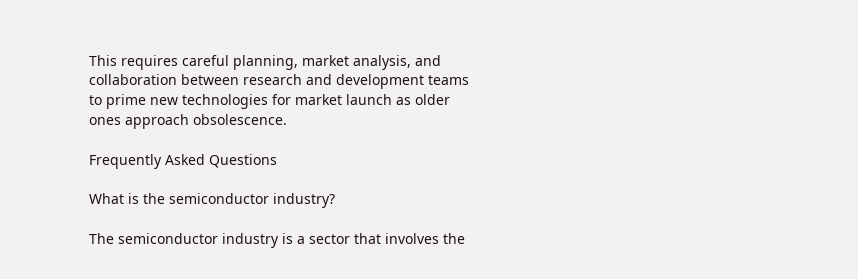This requires careful planning, market analysis, and collaboration between research and development teams to prime new technologies for market launch as older ones approach obsolescence.

Frequently Asked Questions

What is the semiconductor industry?

The semiconductor industry is a sector that involves the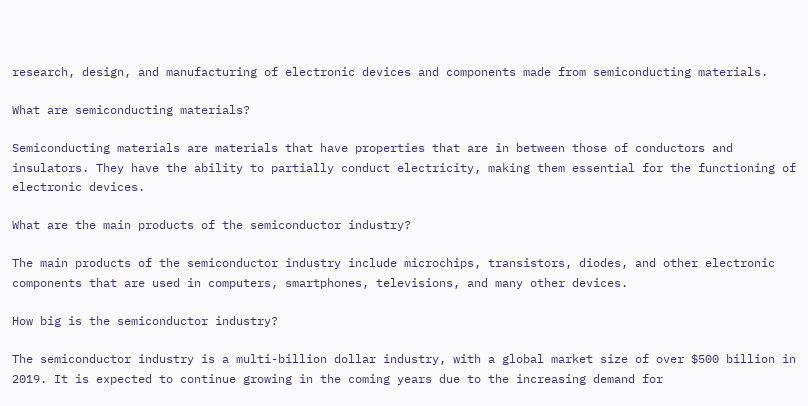research, design, and manufacturing of electronic devices and components made from semiconducting materials.

What are semiconducting materials?

Semiconducting materials are materials that have properties that are in between those of conductors and insulators. They have the ability to partially conduct electricity, making them essential for the functioning of electronic devices.

What are the main products of the semiconductor industry?

The main products of the semiconductor industry include microchips, transistors, diodes, and other electronic components that are used in computers, smartphones, televisions, and many other devices.

How big is the semiconductor industry?

The semiconductor industry is a multi-billion dollar industry, with a global market size of over $500 billion in 2019. It is expected to continue growing in the coming years due to the increasing demand for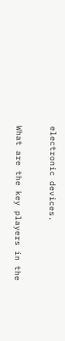electronic devices.

What are the key players in the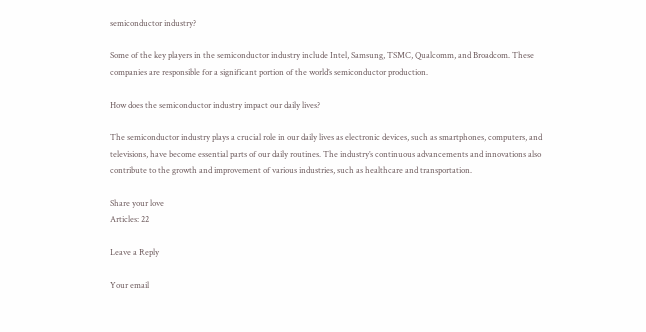semiconductor industry?

Some of the key players in the semiconductor industry include Intel, Samsung, TSMC, Qualcomm, and Broadcom. These companies are responsible for a significant portion of the world’s semiconductor production.

How does the semiconductor industry impact our daily lives?

The semiconductor industry plays a crucial role in our daily lives as electronic devices, such as smartphones, computers, and televisions, have become essential parts of our daily routines. The industry’s continuous advancements and innovations also contribute to the growth and improvement of various industries, such as healthcare and transportation.

Share your love
Articles: 22

Leave a Reply

Your email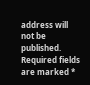address will not be published. Required fields are marked *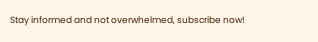Stay informed and not overwhelmed, subscribe now!